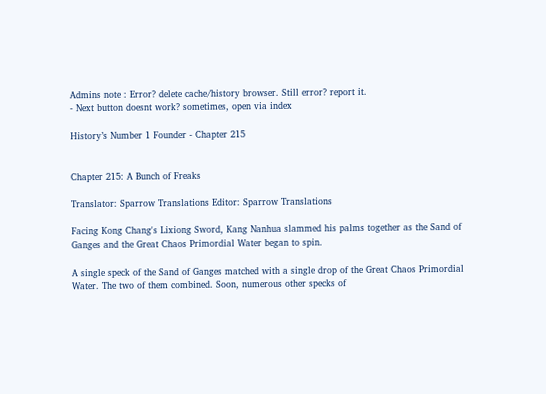Admins note : Error? delete cache/history browser. Still error? report it.
- Next button doesnt work? sometimes, open via index

History’s Number 1 Founder - Chapter 215


Chapter 215: A Bunch of Freaks

Translator: Sparrow Translations Editor: Sparrow Translations

Facing Kong Chang's Lixiong Sword, Kang Nanhua slammed his palms together as the Sand of Ganges and the Great Chaos Primordial Water began to spin.

A single speck of the Sand of Ganges matched with a single drop of the Great Chaos Primordial Water. The two of them combined. Soon, numerous other specks of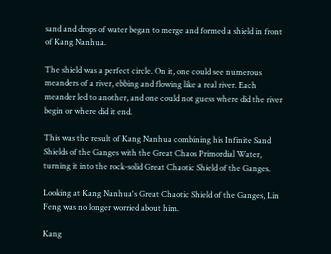sand and drops of water began to merge and formed a shield in front of Kang Nanhua.

The shield was a perfect circle. On it, one could see numerous meanders of a river, ebbing and flowing like a real river. Each meander led to another, and one could not guess where did the river begin or where did it end.

This was the result of Kang Nanhua combining his Infinite Sand Shields of the Ganges with the Great Chaos Primordial Water, turning it into the rock-solid Great Chaotic Shield of the Ganges.

Looking at Kang Nanhua's Great Chaotic Shield of the Ganges, Lin Feng was no longer worried about him.

Kang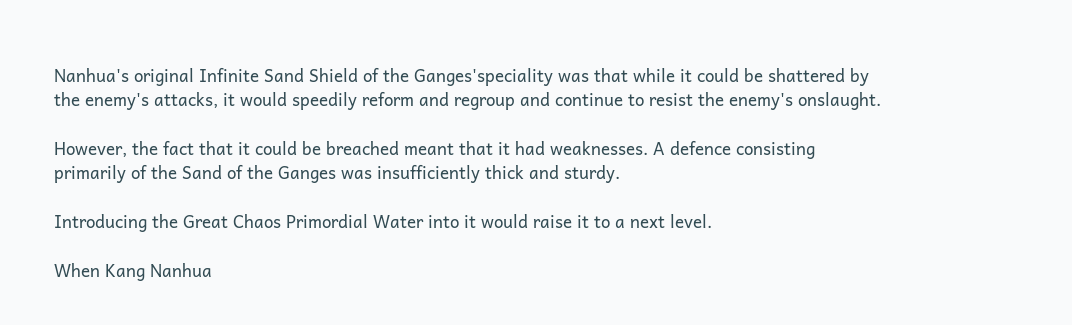Nanhua's original Infinite Sand Shield of the Ganges'speciality was that while it could be shattered by the enemy's attacks, it would speedily reform and regroup and continue to resist the enemy's onslaught.

However, the fact that it could be breached meant that it had weaknesses. A defence consisting primarily of the Sand of the Ganges was insufficiently thick and sturdy.

Introducing the Great Chaos Primordial Water into it would raise it to a next level.

When Kang Nanhua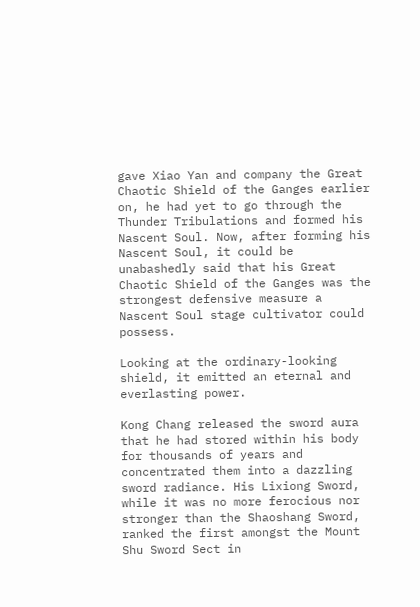gave Xiao Yan and company the Great Chaotic Shield of the Ganges earlier on, he had yet to go through the Thunder Tribulations and formed his Nascent Soul. Now, after forming his Nascent Soul, it could be unabashedly said that his Great Chaotic Shield of the Ganges was the strongest defensive measure a Nascent Soul stage cultivator could possess.

Looking at the ordinary-looking shield, it emitted an eternal and everlasting power.

Kong Chang released the sword aura that he had stored within his body for thousands of years and concentrated them into a dazzling sword radiance. His Lixiong Sword, while it was no more ferocious nor stronger than the Shaoshang Sword, ranked the first amongst the Mount Shu Sword Sect in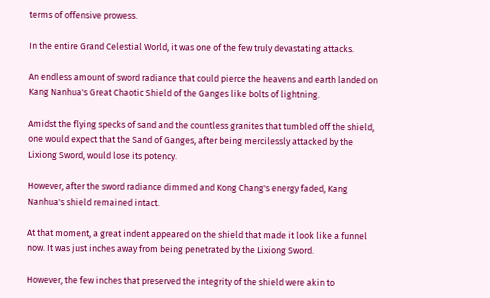terms of offensive prowess.

In the entire Grand Celestial World, it was one of the few truly devastating attacks.

An endless amount of sword radiance that could pierce the heavens and earth landed on Kang Nanhua's Great Chaotic Shield of the Ganges like bolts of lightning.

Amidst the flying specks of sand and the countless granites that tumbled off the shield, one would expect that the Sand of Ganges, after being mercilessly attacked by the Lixiong Sword, would lose its potency.

However, after the sword radiance dimmed and Kong Chang's energy faded, Kang Nanhua's shield remained intact.

At that moment, a great indent appeared on the shield that made it look like a funnel now. It was just inches away from being penetrated by the Lixiong Sword.

However, the few inches that preserved the integrity of the shield were akin to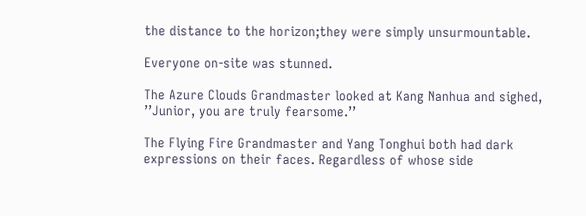the distance to the horizon;they were simply unsurmountable.

Everyone on-site was stunned.

The Azure Clouds Grandmaster looked at Kang Nanhua and sighed, ’’Junior, you are truly fearsome.’’

The Flying Fire Grandmaster and Yang Tonghui both had dark expressions on their faces. Regardless of whose side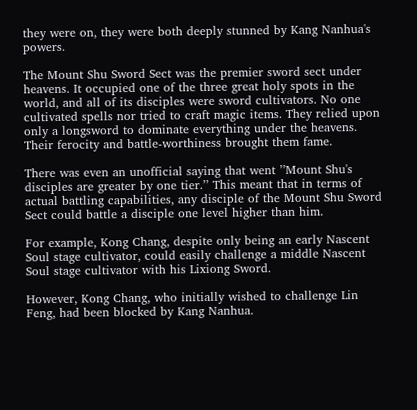they were on, they were both deeply stunned by Kang Nanhua's powers.

The Mount Shu Sword Sect was the premier sword sect under heavens. It occupied one of the three great holy spots in the world, and all of its disciples were sword cultivators. No one cultivated spells nor tried to craft magic items. They relied upon only a longsword to dominate everything under the heavens. Their ferocity and battle-worthiness brought them fame.

There was even an unofficial saying that went ’’Mount Shu's disciples are greater by one tier.’’ This meant that in terms of actual battling capabilities, any disciple of the Mount Shu Sword Sect could battle a disciple one level higher than him.

For example, Kong Chang, despite only being an early Nascent Soul stage cultivator, could easily challenge a middle Nascent Soul stage cultivator with his Lixiong Sword.

However, Kong Chang, who initially wished to challenge Lin Feng, had been blocked by Kang Nanhua.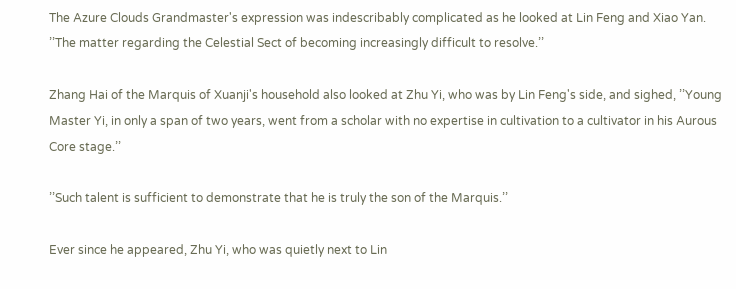The Azure Clouds Grandmaster's expression was indescribably complicated as he looked at Lin Feng and Xiao Yan. ’’The matter regarding the Celestial Sect of becoming increasingly difficult to resolve.’’

Zhang Hai of the Marquis of Xuanji's household also looked at Zhu Yi, who was by Lin Feng's side, and sighed, ’’Young Master Yi, in only a span of two years, went from a scholar with no expertise in cultivation to a cultivator in his Aurous Core stage.’’

’’Such talent is sufficient to demonstrate that he is truly the son of the Marquis.’’

Ever since he appeared, Zhu Yi, who was quietly next to Lin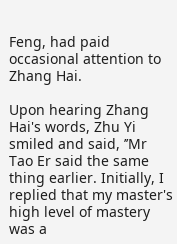Feng, had paid occasional attention to Zhang Hai.

Upon hearing Zhang Hai's words, Zhu Yi smiled and said, ’’Mr Tao Er said the same thing earlier. Initially, I replied that my master's high level of mastery was a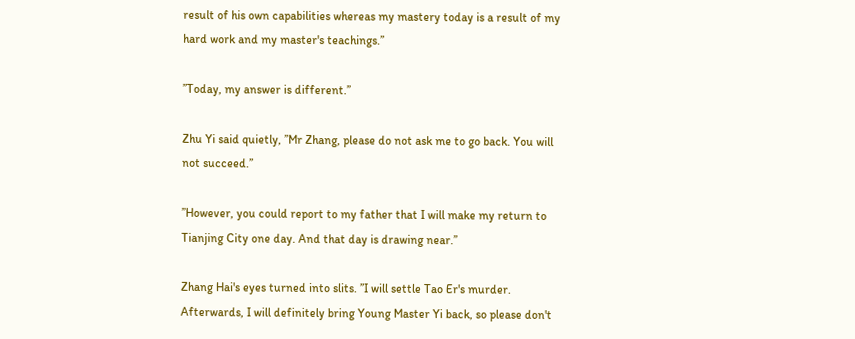result of his own capabilities whereas my mastery today is a result of my hard work and my master's teachings.’’

’’Today, my answer is different.’’

Zhu Yi said quietly, ’’Mr Zhang, please do not ask me to go back. You will not succeed.’’

’’However, you could report to my father that I will make my return to Tianjing City one day. And that day is drawing near.’’

Zhang Hai's eyes turned into slits. ’’I will settle Tao Er's murder. Afterwards, I will definitely bring Young Master Yi back, so please don't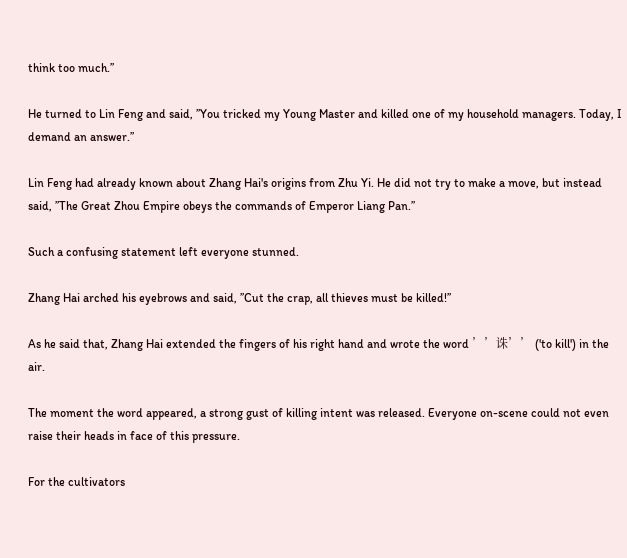think too much.’’

He turned to Lin Feng and said, ’’You tricked my Young Master and killed one of my household managers. Today, I demand an answer.’’

Lin Feng had already known about Zhang Hai's origins from Zhu Yi. He did not try to make a move, but instead said, ’’The Great Zhou Empire obeys the commands of Emperor Liang Pan.’’

Such a confusing statement left everyone stunned.

Zhang Hai arched his eyebrows and said, ’’Cut the crap, all thieves must be killed!’’

As he said that, Zhang Hai extended the fingers of his right hand and wrote the word ’’诛’’ ('to kill') in the air.

The moment the word appeared, a strong gust of killing intent was released. Everyone on-scene could not even raise their heads in face of this pressure.

For the cultivators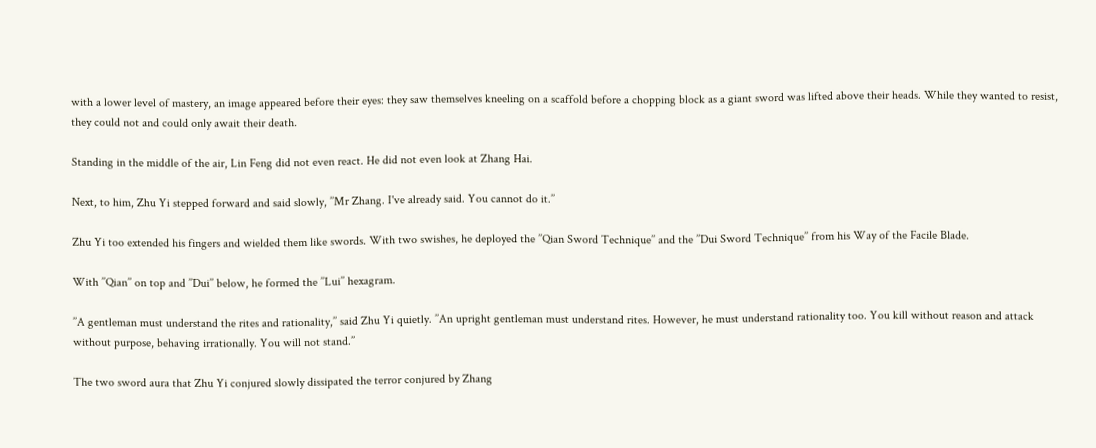with a lower level of mastery, an image appeared before their eyes: they saw themselves kneeling on a scaffold before a chopping block as a giant sword was lifted above their heads. While they wanted to resist, they could not and could only await their death.

Standing in the middle of the air, Lin Feng did not even react. He did not even look at Zhang Hai.

Next, to him, Zhu Yi stepped forward and said slowly, ’’Mr Zhang. I've already said. You cannot do it.’’

Zhu Yi too extended his fingers and wielded them like swords. With two swishes, he deployed the ’’Qian Sword Technique’’ and the ’’Dui Sword Technique’’ from his Way of the Facile Blade.

With ’’Qian’’ on top and ’’Dui’’ below, he formed the ’’Lui’’ hexagram.

’’A gentleman must understand the rites and rationality,’’ said Zhu Yi quietly. ’’An upright gentleman must understand rites. However, he must understand rationality too. You kill without reason and attack without purpose, behaving irrationally. You will not stand.’’

The two sword aura that Zhu Yi conjured slowly dissipated the terror conjured by Zhang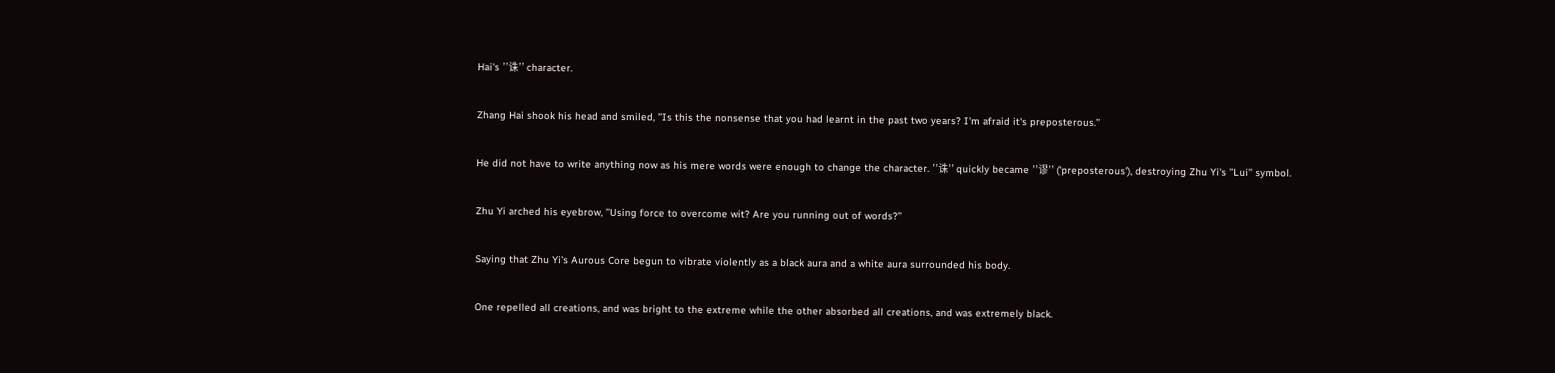Hai's ’’诛’’ character.

Zhang Hai shook his head and smiled, ’’Is this the nonsense that you had learnt in the past two years? I'm afraid it's preposterous.’’

He did not have to write anything now as his mere words were enough to change the character. ’’诛’’ quickly became ’’谬’’ ('preposterous'), destroying Zhu Yi's ’’Lui’’ symbol.

Zhu Yi arched his eyebrow, ’’Using force to overcome wit? Are you running out of words?’’

Saying that Zhu Yi's Aurous Core begun to vibrate violently as a black aura and a white aura surrounded his body.

One repelled all creations, and was bright to the extreme while the other absorbed all creations, and was extremely black.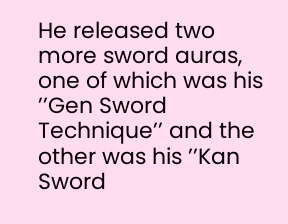He released two more sword auras, one of which was his ’’Gen Sword Technique’’ and the other was his ’’Kan Sword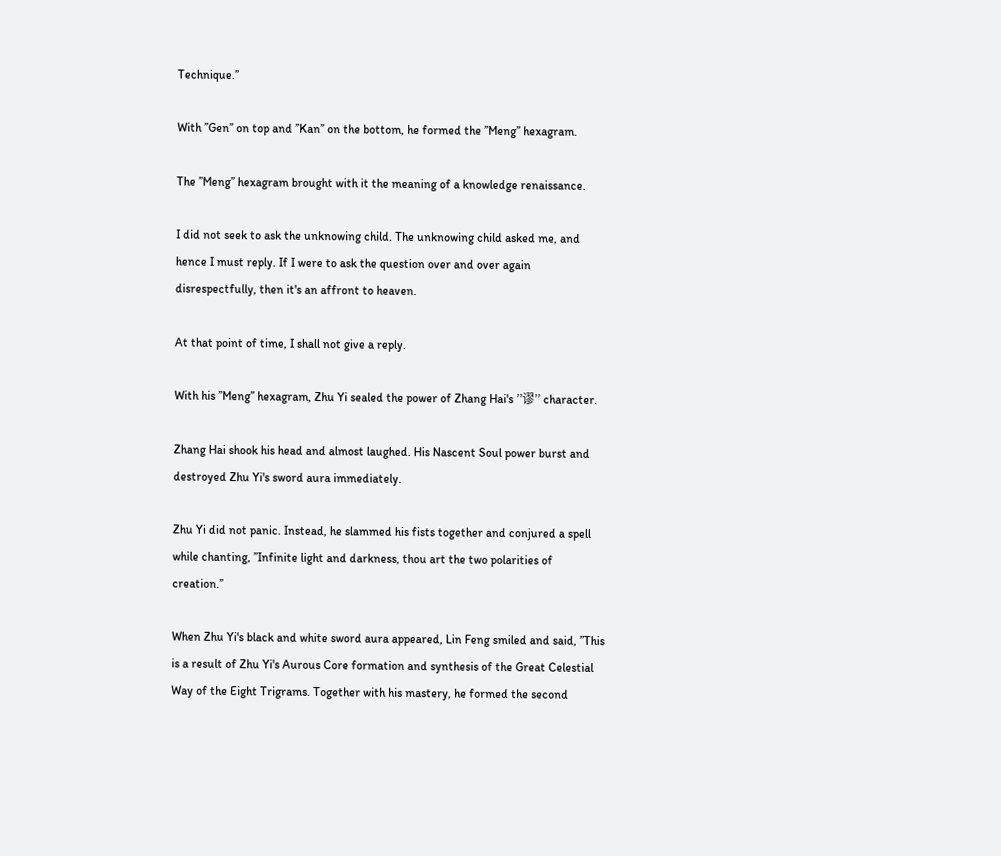Technique.’’

With ’’Gen’’ on top and ’’Kan’’ on the bottom, he formed the ’’Meng’’ hexagram.

The ’’Meng’’ hexagram brought with it the meaning of a knowledge renaissance.

I did not seek to ask the unknowing child. The unknowing child asked me, and hence I must reply. If I were to ask the question over and over again disrespectfully, then it's an affront to heaven.

At that point of time, I shall not give a reply.

With his ’’Meng’’ hexagram, Zhu Yi sealed the power of Zhang Hai's ’’谬’’ character.

Zhang Hai shook his head and almost laughed. His Nascent Soul power burst and destroyed Zhu Yi's sword aura immediately.

Zhu Yi did not panic. Instead, he slammed his fists together and conjured a spell while chanting, ’’Infinite light and darkness, thou art the two polarities of creation.’’

When Zhu Yi's black and white sword aura appeared, Lin Feng smiled and said, ’’This is a result of Zhu Yi's Aurous Core formation and synthesis of the Great Celestial Way of the Eight Trigrams. Together with his mastery, he formed the second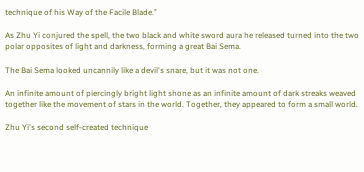technique of his Way of the Facile Blade.’’

As Zhu Yi conjured the spell, the two black and white sword aura he released turned into the two polar opposites of light and darkness, forming a great Bai Sema.

The Bai Sema looked uncannily like a devil's snare, but it was not one.

An infinite amount of piercingly bright light shone as an infinite amount of dark streaks weaved together like the movement of stars in the world. Together, they appeared to form a small world.

Zhu Yi's second self-created technique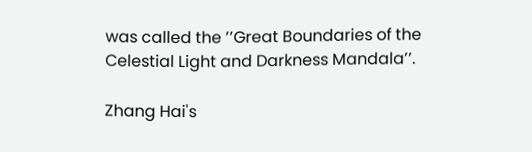was called the ’’Great Boundaries of the Celestial Light and Darkness Mandala’’.

Zhang Hai's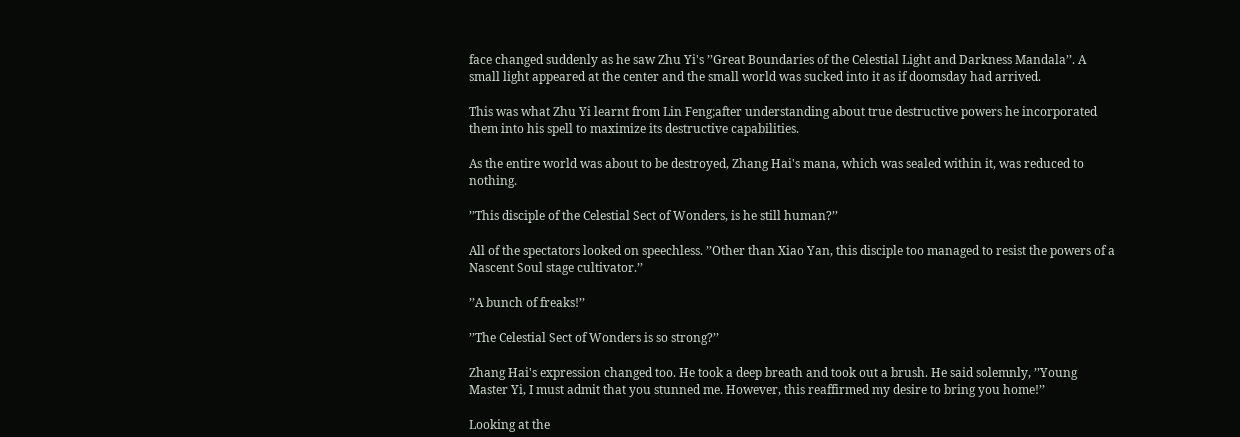face changed suddenly as he saw Zhu Yi's ’’Great Boundaries of the Celestial Light and Darkness Mandala’’. A small light appeared at the center and the small world was sucked into it as if doomsday had arrived.

This was what Zhu Yi learnt from Lin Feng;after understanding about true destructive powers he incorporated them into his spell to maximize its destructive capabilities.

As the entire world was about to be destroyed, Zhang Hai's mana, which was sealed within it, was reduced to nothing.

’’This disciple of the Celestial Sect of Wonders, is he still human?’’

All of the spectators looked on speechless. ’’Other than Xiao Yan, this disciple too managed to resist the powers of a Nascent Soul stage cultivator.’’

’’A bunch of freaks!’’

’’The Celestial Sect of Wonders is so strong?’’

Zhang Hai's expression changed too. He took a deep breath and took out a brush. He said solemnly, ’’Young Master Yi, I must admit that you stunned me. However, this reaffirmed my desire to bring you home!’’

Looking at the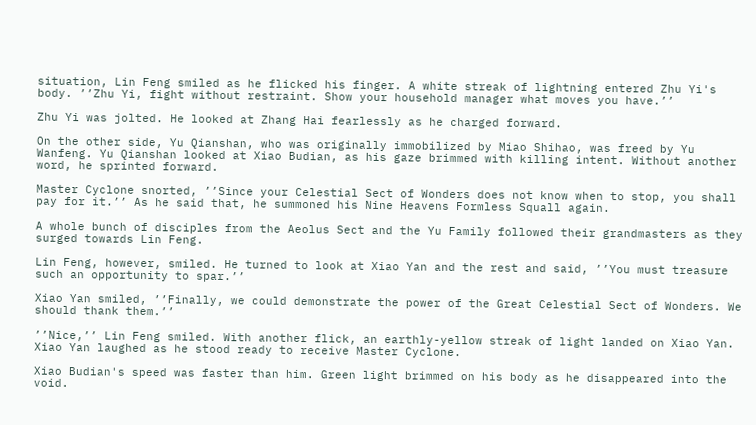situation, Lin Feng smiled as he flicked his finger. A white streak of lightning entered Zhu Yi's body. ’’Zhu Yi, fight without restraint. Show your household manager what moves you have.’’

Zhu Yi was jolted. He looked at Zhang Hai fearlessly as he charged forward.

On the other side, Yu Qianshan, who was originally immobilized by Miao Shihao, was freed by Yu Wanfeng. Yu Qianshan looked at Xiao Budian, as his gaze brimmed with killing intent. Without another word, he sprinted forward.

Master Cyclone snorted, ’’Since your Celestial Sect of Wonders does not know when to stop, you shall pay for it.’’ As he said that, he summoned his Nine Heavens Formless Squall again.

A whole bunch of disciples from the Aeolus Sect and the Yu Family followed their grandmasters as they surged towards Lin Feng.

Lin Feng, however, smiled. He turned to look at Xiao Yan and the rest and said, ’’You must treasure such an opportunity to spar.’’

Xiao Yan smiled, ’’Finally, we could demonstrate the power of the Great Celestial Sect of Wonders. We should thank them.’’

’’Nice,’’ Lin Feng smiled. With another flick, an earthly-yellow streak of light landed on Xiao Yan. Xiao Yan laughed as he stood ready to receive Master Cyclone.

Xiao Budian's speed was faster than him. Green light brimmed on his body as he disappeared into the void.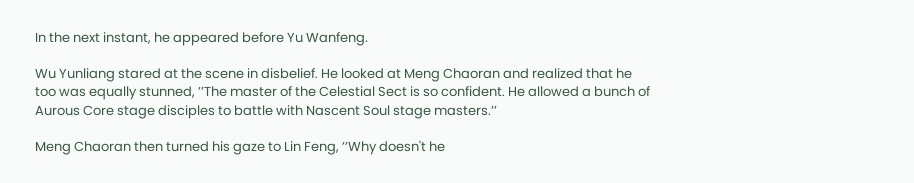In the next instant, he appeared before Yu Wanfeng.

Wu Yunliang stared at the scene in disbelief. He looked at Meng Chaoran and realized that he too was equally stunned, ’’The master of the Celestial Sect is so confident. He allowed a bunch of Aurous Core stage disciples to battle with Nascent Soul stage masters.’’

Meng Chaoran then turned his gaze to Lin Feng, ’’Why doesn't he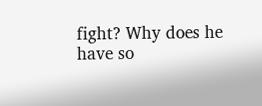fight? Why does he have so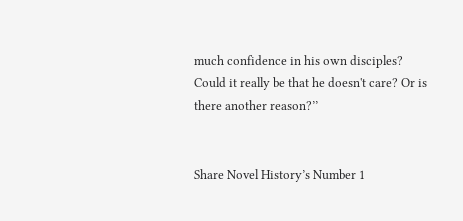much confidence in his own disciples? Could it really be that he doesn't care? Or is there another reason?’’


Share Novel History’s Number 1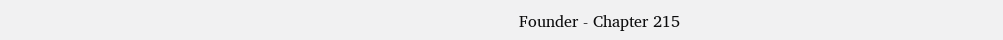Founder - Chapter 215